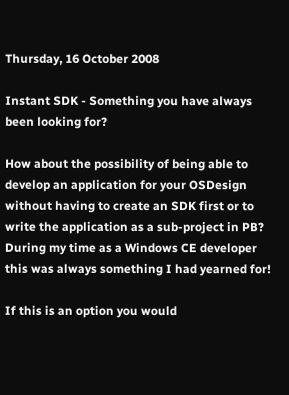Thursday, 16 October 2008

Instant SDK - Something you have always been looking for?

How about the possibility of being able to develop an application for your OSDesign without having to create an SDK first or to write the application as a sub-project in PB?
During my time as a Windows CE developer this was always something I had yearned for!

If this is an option you would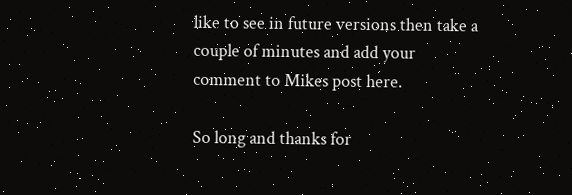like to see in future versions then take a couple of minutes and add your comment to Mikes post here.

So long and thanks for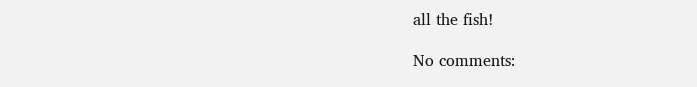all the fish!

No comments: